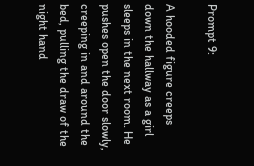Prompt 9:

A hooded figure creeps down the hallway as a girl sleeps in the next room. He pushes open the door slowly, creeping in and around the bed, pulling the draw of the night hand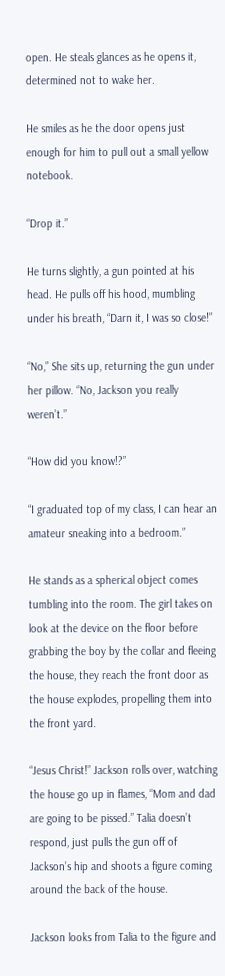open. He steals glances as he opens it, determined not to wake her.

He smiles as he the door opens just enough for him to pull out a small yellow notebook.

“Drop it.”

He turns slightly, a gun pointed at his head. He pulls off his hood, mumbling under his breath, “Darn it, I was so close!”

“No,” She sits up, returning the gun under her pillow. “No, Jackson you really weren’t.”

“How did you know!?”

“I graduated top of my class, I can hear an amateur sneaking into a bedroom.”

He stands as a spherical object comes tumbling into the room. The girl takes on look at the device on the floor before grabbing the boy by the collar and fleeing the house, they reach the front door as the house explodes, propelling them into the front yard.

“Jesus Christ!” Jackson rolls over, watching the house go up in flames, “Mom and dad are going to be pissed.” Talia doesn’t respond, just pulls the gun off of Jackson’s hip and shoots a figure coming around the back of the house.

Jackson looks from Talia to the figure and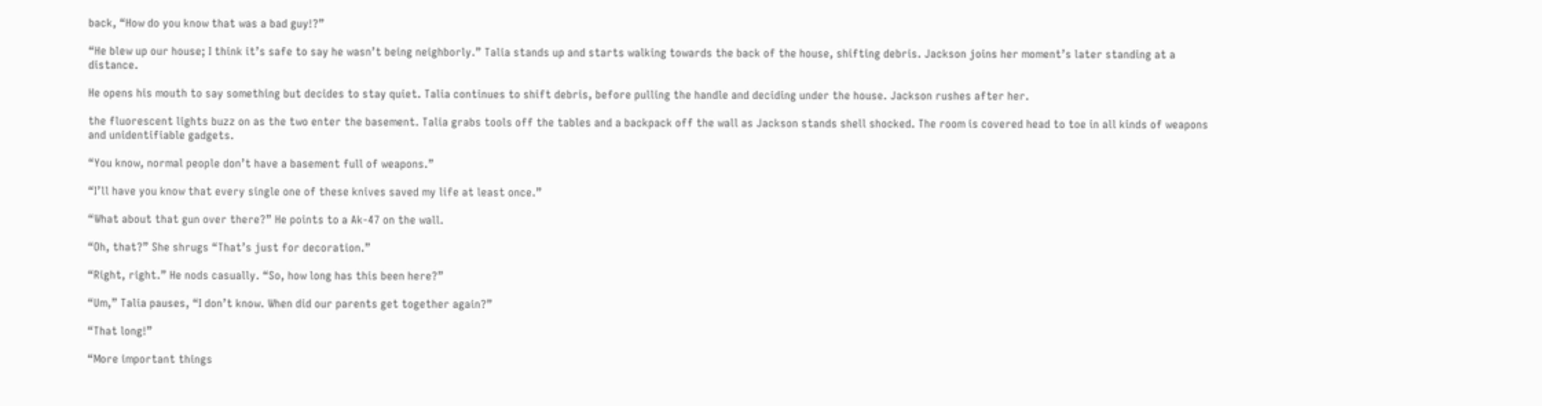back, “How do you know that was a bad guy!?”

“He blew up our house; I think it’s safe to say he wasn’t being neighborly.” Talia stands up and starts walking towards the back of the house, shifting debris. Jackson joins her moment’s later standing at a distance.

He opens his mouth to say something but decides to stay quiet. Talia continues to shift debris, before pulling the handle and deciding under the house. Jackson rushes after her.

the fluorescent lights buzz on as the two enter the basement. Talia grabs tools off the tables and a backpack off the wall as Jackson stands shell shocked. The room is covered head to toe in all kinds of weapons and unidentifiable gadgets.

“You know, normal people don’t have a basement full of weapons.”

“I’ll have you know that every single one of these knives saved my life at least once.”

“What about that gun over there?” He points to a Ak-47 on the wall.

“Oh, that?” She shrugs “That’s just for decoration.”

“Right, right.” He nods casually. “So, how long has this been here?”

“Um,” Talia pauses, “I don’t know. When did our parents get together again?”

“That long!”

“More important things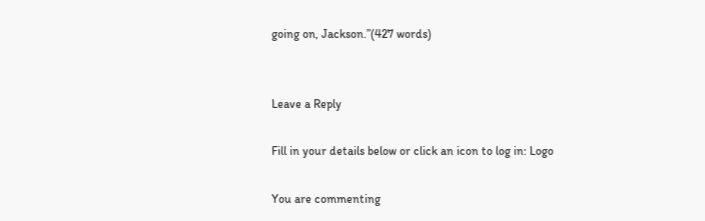going on, Jackson.”(427 words)


Leave a Reply

Fill in your details below or click an icon to log in: Logo

You are commenting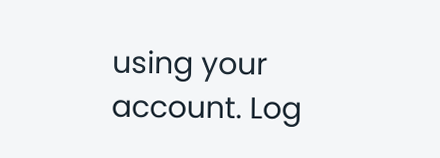using your account. Log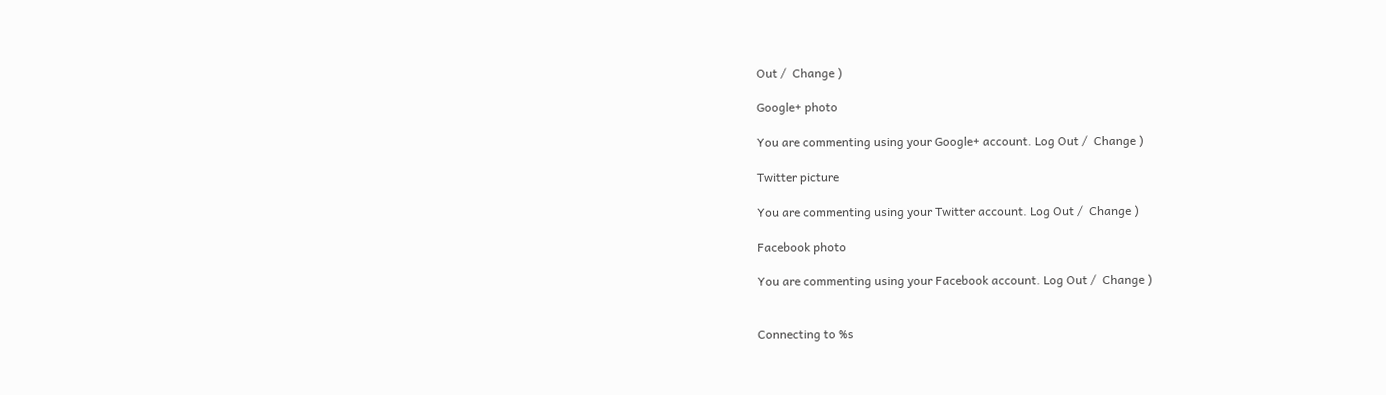Out /  Change )

Google+ photo

You are commenting using your Google+ account. Log Out /  Change )

Twitter picture

You are commenting using your Twitter account. Log Out /  Change )

Facebook photo

You are commenting using your Facebook account. Log Out /  Change )


Connecting to %s